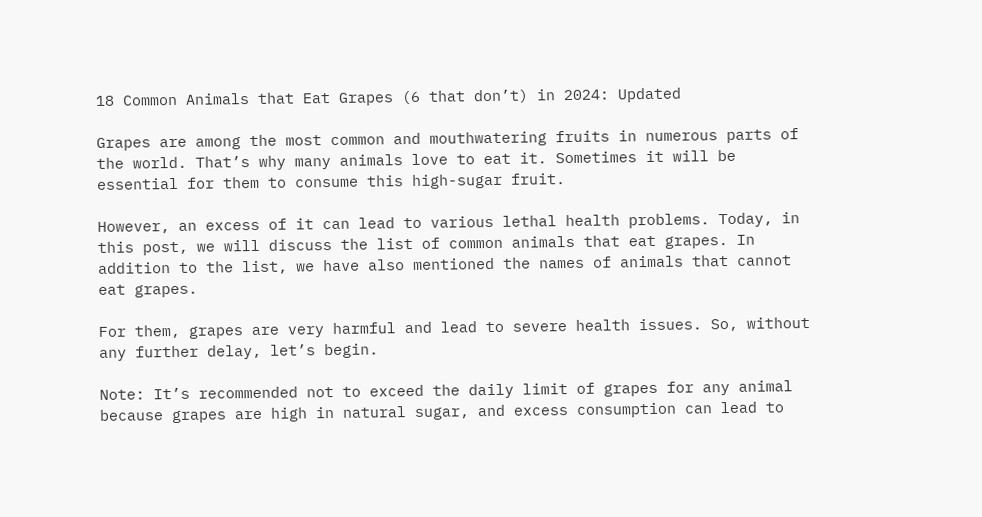18 Common Animals that Eat Grapes (6 that don’t) in 2024: Updated

Grapes are among the most common and mouthwatering fruits in numerous parts of the world. That’s why many animals love to eat it. Sometimes it will be essential for them to consume this high-sugar fruit.

However, an excess of it can lead to various lethal health problems. Today, in this post, we will discuss the list of common animals that eat grapes. In addition to the list, we have also mentioned the names of animals that cannot eat grapes.

For them, grapes are very harmful and lead to severe health issues. So, without any further delay, let’s begin.

Note: It’s recommended not to exceed the daily limit of grapes for any animal because grapes are high in natural sugar, and excess consumption can lead to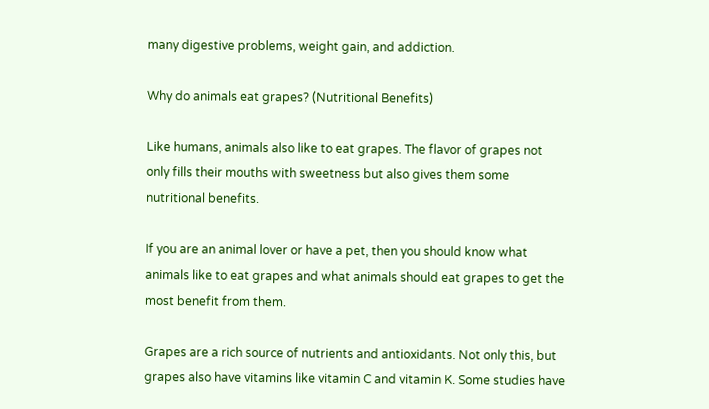many digestive problems, weight gain, and addiction.

Why do animals eat grapes? (Nutritional Benefits)

Like humans, animals also like to eat grapes. The flavor of grapes not only fills their mouths with sweetness but also gives them some nutritional benefits.

If you are an animal lover or have a pet, then you should know what animals like to eat grapes and what animals should eat grapes to get the most benefit from them.

Grapes are a rich source of nutrients and antioxidants. Not only this, but grapes also have vitamins like vitamin C and vitamin K. Some studies have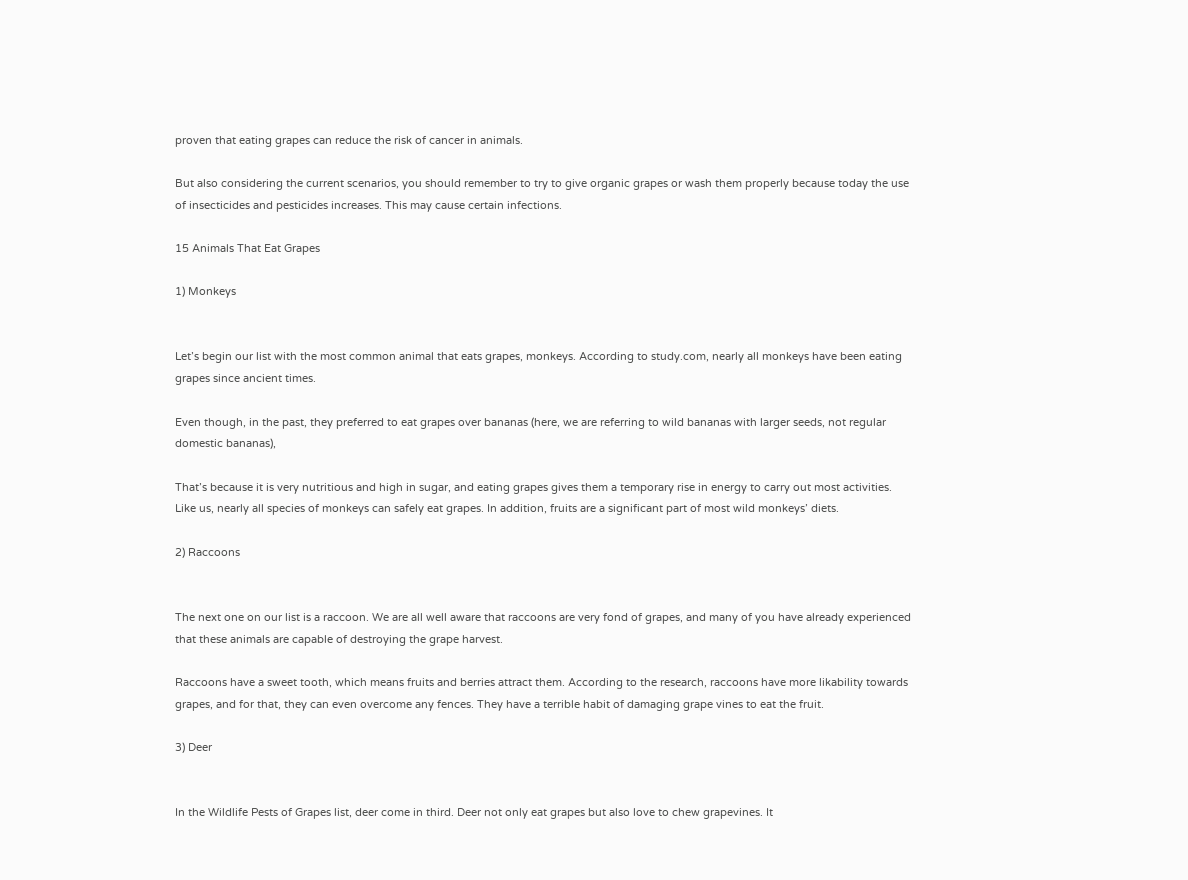proven that eating grapes can reduce the risk of cancer in animals.

But also considering the current scenarios, you should remember to try to give organic grapes or wash them properly because today the use of insecticides and pesticides increases. This may cause certain infections.

15 Animals That Eat Grapes

1) Monkeys


Let’s begin our list with the most common animal that eats grapes, monkeys. According to study.com, nearly all monkeys have been eating grapes since ancient times.

Even though, in the past, they preferred to eat grapes over bananas (here, we are referring to wild bananas with larger seeds, not regular domestic bananas),

That’s because it is very nutritious and high in sugar, and eating grapes gives them a temporary rise in energy to carry out most activities. Like us, nearly all species of monkeys can safely eat grapes. In addition, fruits are a significant part of most wild monkeys’ diets.

2) Raccoons


The next one on our list is a raccoon. We are all well aware that raccoons are very fond of grapes, and many of you have already experienced that these animals are capable of destroying the grape harvest.

Raccoons have a sweet tooth, which means fruits and berries attract them. According to the research, raccoons have more likability towards grapes, and for that, they can even overcome any fences. They have a terrible habit of damaging grape vines to eat the fruit.

3) Deer


In the Wildlife Pests of Grapes list, deer come in third. Deer not only eat grapes but also love to chew grapevines. It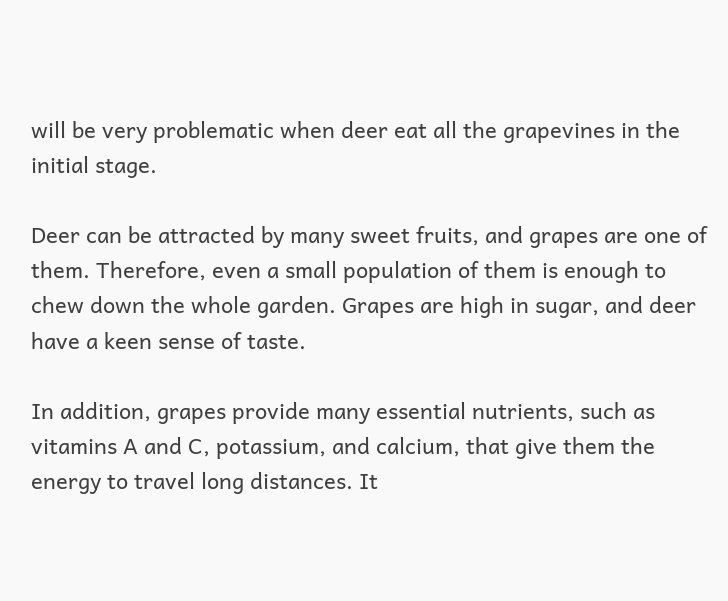will be very problematic when deer eat all the grapevines in the initial stage.

Deer can be attracted by many sweet fruits, and grapes are one of them. Therefore, even a small population of them is enough to chew down the whole garden. Grapes are high in sugar, and deer have a keen sense of taste.

In addition, grapes provide many essential nutrients, such as vitamins A and C, potassium, and calcium, that give them the energy to travel long distances. It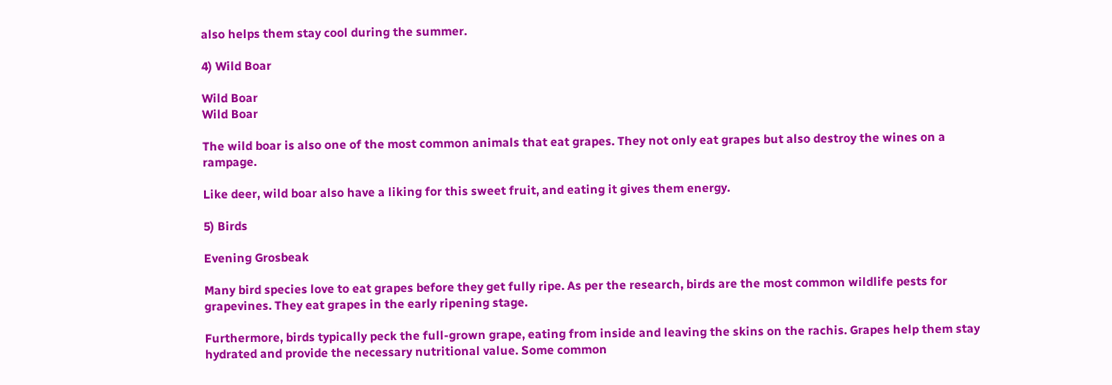also helps them stay cool during the summer.

4) Wild Boar

Wild Boar
Wild Boar

The wild boar is also one of the most common animals that eat grapes. They not only eat grapes but also destroy the wines on a rampage.

Like deer, wild boar also have a liking for this sweet fruit, and eating it gives them energy.

5) Birds

Evening Grosbeak

Many bird species love to eat grapes before they get fully ripe. As per the research, birds are the most common wildlife pests for grapevines. They eat grapes in the early ripening stage.

Furthermore, birds typically peck the full-grown grape, eating from inside and leaving the skins on the rachis. Grapes help them stay hydrated and provide the necessary nutritional value. Some common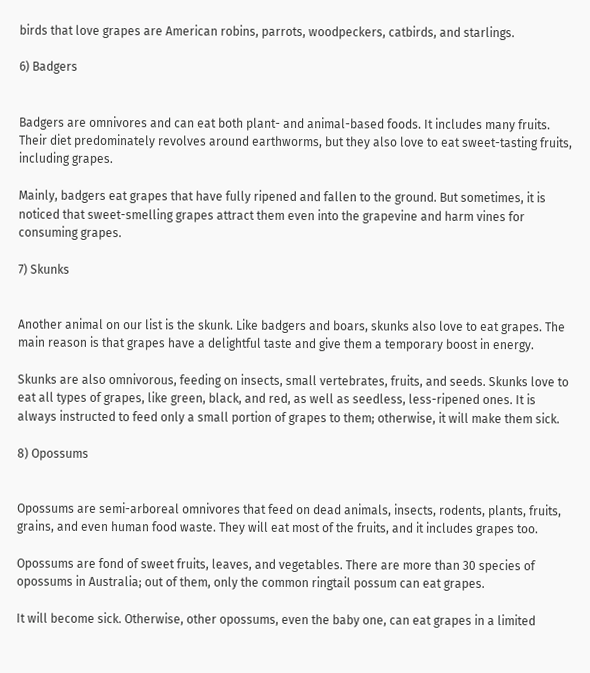birds that love grapes are American robins, parrots, woodpeckers, catbirds, and starlings.

6) Badgers


Badgers are omnivores and can eat both plant- and animal-based foods. It includes many fruits. Their diet predominately revolves around earthworms, but they also love to eat sweet-tasting fruits, including grapes.

Mainly, badgers eat grapes that have fully ripened and fallen to the ground. But sometimes, it is noticed that sweet-smelling grapes attract them even into the grapevine and harm vines for consuming grapes.

7) Skunks


Another animal on our list is the skunk. Like badgers and boars, skunks also love to eat grapes. The main reason is that grapes have a delightful taste and give them a temporary boost in energy.

Skunks are also omnivorous, feeding on insects, small vertebrates, fruits, and seeds. Skunks love to eat all types of grapes, like green, black, and red, as well as seedless, less-ripened ones. It is always instructed to feed only a small portion of grapes to them; otherwise, it will make them sick.

8) Opossums


Opossums are semi-arboreal omnivores that feed on dead animals, insects, rodents, plants, fruits, grains, and even human food waste. They will eat most of the fruits, and it includes grapes too.

Opossums are fond of sweet fruits, leaves, and vegetables. There are more than 30 species of opossums in Australia; out of them, only the common ringtail possum can eat grapes.

It will become sick. Otherwise, other opossums, even the baby one, can eat grapes in a limited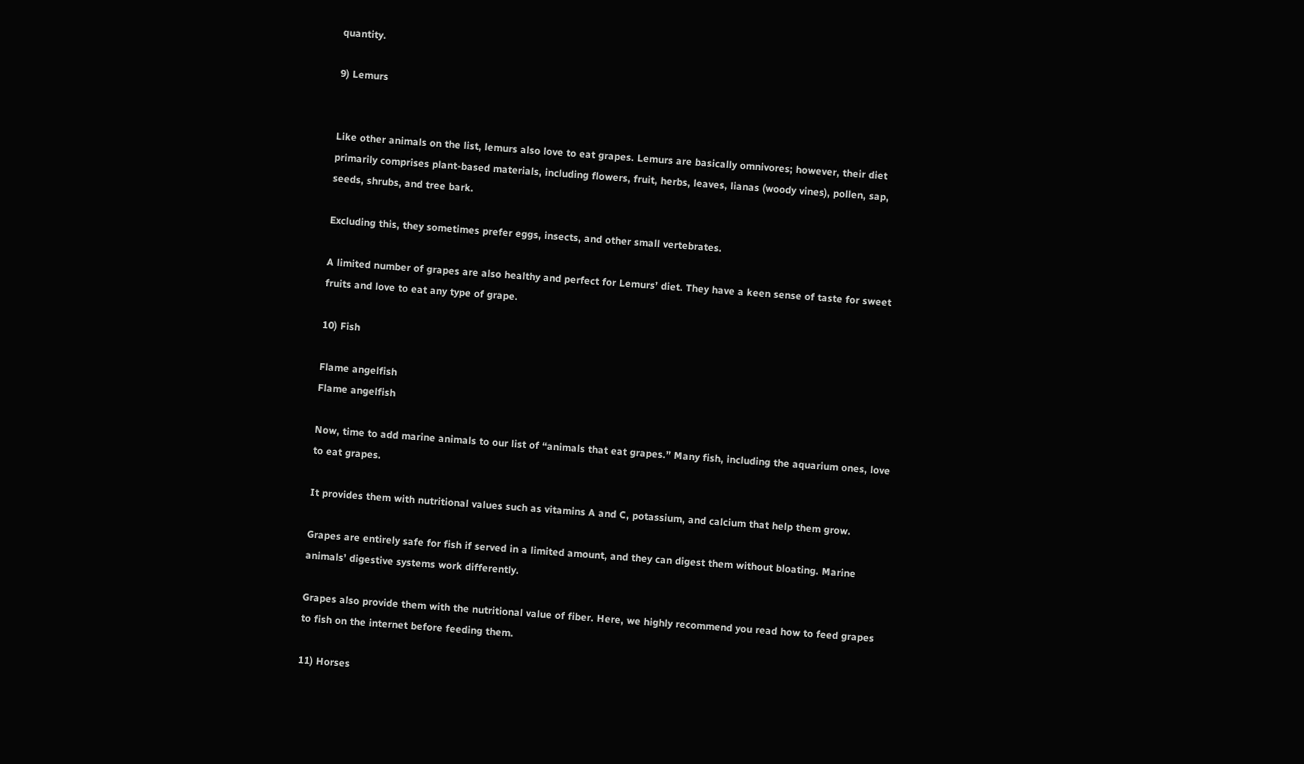quantity.

9) Lemurs


Like other animals on the list, lemurs also love to eat grapes. Lemurs are basically omnivores; however, their diet primarily comprises plant-based materials, including flowers, fruit, herbs, leaves, lianas (woody vines), pollen, sap, seeds, shrubs, and tree bark.

Excluding this, they sometimes prefer eggs, insects, and other small vertebrates.

A limited number of grapes are also healthy and perfect for Lemurs’ diet. They have a keen sense of taste for sweet fruits and love to eat any type of grape.

10) Fish

Flame angelfish
Flame angelfish

Now, time to add marine animals to our list of “animals that eat grapes.” Many fish, including the aquarium ones, love to eat grapes.

It provides them with nutritional values such as vitamins A and C, potassium, and calcium that help them grow.

Grapes are entirely safe for fish if served in a limited amount, and they can digest them without bloating. Marine animals’ digestive systems work differently.

Grapes also provide them with the nutritional value of fiber. Here, we highly recommend you read how to feed grapes to fish on the internet before feeding them.

11) Horses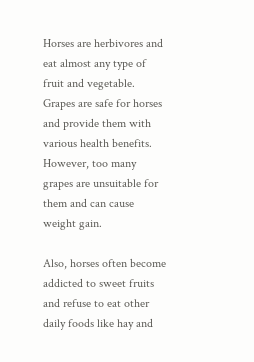Horses are herbivores and eat almost any type of fruit and vegetable. Grapes are safe for horses and provide them with various health benefits. However, too many grapes are unsuitable for them and can cause weight gain.

Also, horses often become addicted to sweet fruits and refuse to eat other daily foods like hay and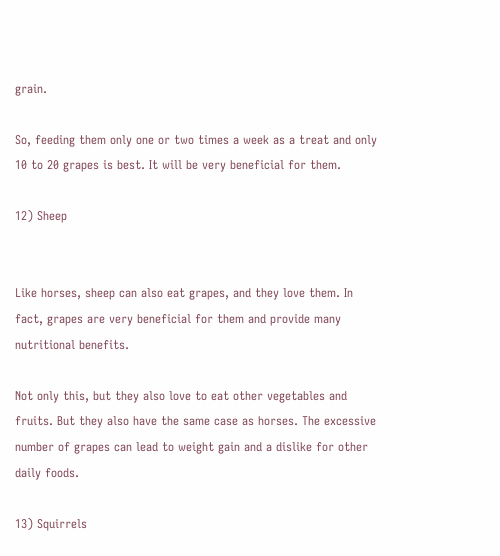grain.

So, feeding them only one or two times a week as a treat and only 10 to 20 grapes is best. It will be very beneficial for them.

12) Sheep


Like horses, sheep can also eat grapes, and they love them. In fact, grapes are very beneficial for them and provide many nutritional benefits.

Not only this, but they also love to eat other vegetables and fruits. But they also have the same case as horses. The excessive number of grapes can lead to weight gain and a dislike for other daily foods.

13) Squirrels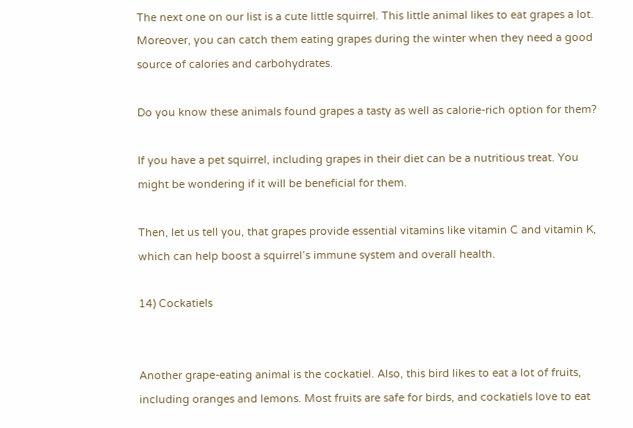The next one on our list is a cute little squirrel. This little animal likes to eat grapes a lot. Moreover, you can catch them eating grapes during the winter when they need a good source of calories and carbohydrates.

Do you know these animals found grapes a tasty as well as calorie-rich option for them?

If you have a pet squirrel, including grapes in their diet can be a nutritious treat. You might be wondering if it will be beneficial for them.

Then, let us tell you, that grapes provide essential vitamins like vitamin C and vitamin K, which can help boost a squirrel’s immune system and overall health.

14) Cockatiels


Another grape-eating animal is the cockatiel. Also, this bird likes to eat a lot of fruits, including oranges and lemons. Most fruits are safe for birds, and cockatiels love to eat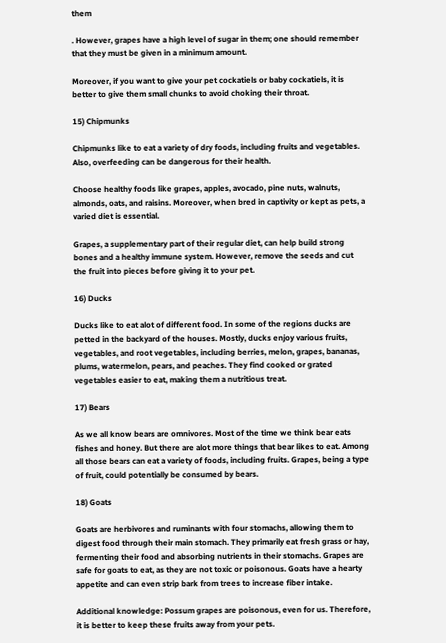them

. However, grapes have a high level of sugar in them; one should remember that they must be given in a minimum amount.

Moreover, if you want to give your pet cockatiels or baby cockatiels, it is better to give them small chunks to avoid choking their throat.

15) Chipmunks

Chipmunks like to eat a variety of dry foods, including fruits and vegetables. Also, overfeeding can be dangerous for their health.

Choose healthy foods like grapes, apples, avocado, pine nuts, walnuts, almonds, oats, and raisins. Moreover, when bred in captivity or kept as pets, a varied diet is essential.

Grapes, a supplementary part of their regular diet, can help build strong bones and a healthy immune system. However, remove the seeds and cut the fruit into pieces before giving it to your pet.

16) Ducks

Ducks like to eat alot of different food. In some of the regions ducks are petted in the backyard of the houses. Mostly, ducks enjoy various fruits, vegetables, and root vegetables, including berries, melon, grapes, bananas, plums, watermelon, pears, and peaches. They find cooked or grated vegetables easier to eat, making them a nutritious treat.

17) Bears

As we all know bears are omnivores. Most of the time we think bear eats fishes and honey. But there are alot more things that bear likes to eat. Among all those bears can eat a variety of foods, including fruits. Grapes, being a type of fruit, could potentially be consumed by bears.

18) Goats

Goats are herbivores and ruminants with four stomachs, allowing them to digest food through their main stomach. They primarily eat fresh grass or hay, fermenting their food and absorbing nutrients in their stomachs. Grapes are safe for goats to eat, as they are not toxic or poisonous. Goats have a hearty appetite and can even strip bark from trees to increase fiber intake.

Additional knowledge: Possum grapes are poisonous, even for us. Therefore, it is better to keep these fruits away from your pets.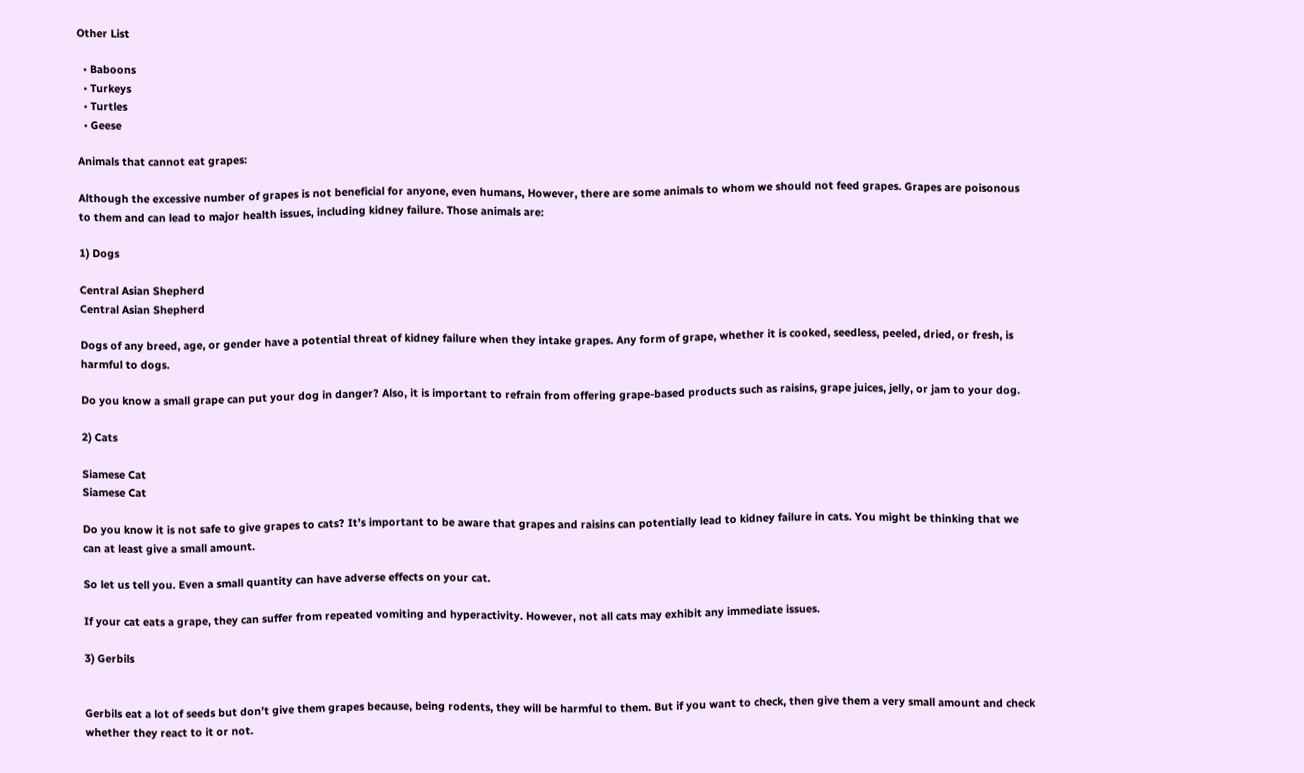Other List

  • Baboons
  • Turkeys
  • Turtles
  • Geese

Animals that cannot eat grapes:

Although the excessive number of grapes is not beneficial for anyone, even humans, However, there are some animals to whom we should not feed grapes. Grapes are poisonous to them and can lead to major health issues, including kidney failure. Those animals are:

1) Dogs

Central Asian Shepherd
Central Asian Shepherd

Dogs of any breed, age, or gender have a potential threat of kidney failure when they intake grapes. Any form of grape, whether it is cooked, seedless, peeled, dried, or fresh, is harmful to dogs.

Do you know a small grape can put your dog in danger? Also, it is important to refrain from offering grape-based products such as raisins, grape juices, jelly, or jam to your dog.

2) Cats

Siamese Cat
Siamese Cat

Do you know it is not safe to give grapes to cats? It’s important to be aware that grapes and raisins can potentially lead to kidney failure in cats. You might be thinking that we can at least give a small amount.

So let us tell you. Even a small quantity can have adverse effects on your cat.

If your cat eats a grape, they can suffer from repeated vomiting and hyperactivity. However, not all cats may exhibit any immediate issues.

3) Gerbils


Gerbils eat a lot of seeds but don’t give them grapes because, being rodents, they will be harmful to them. But if you want to check, then give them a very small amount and check whether they react to it or not.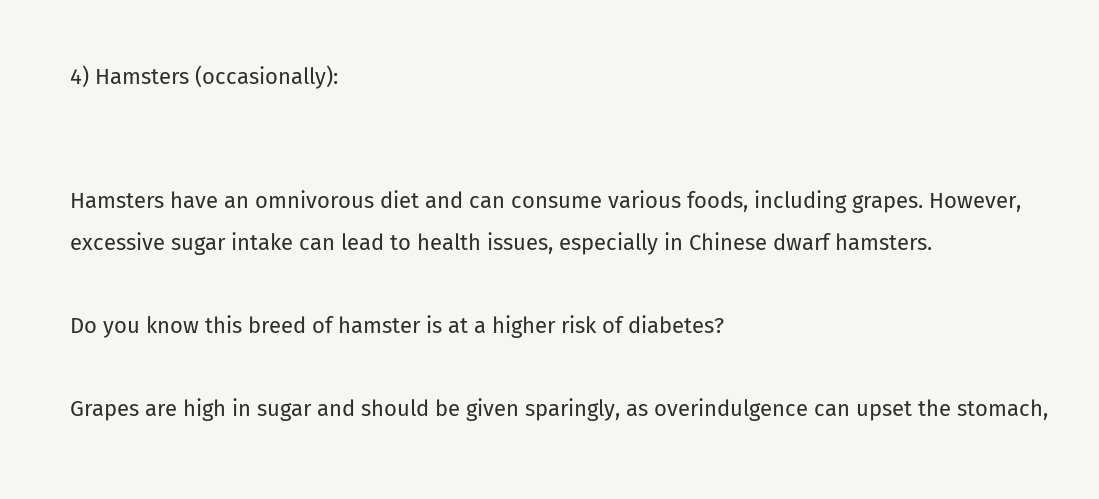4) Hamsters (occasionally):


Hamsters have an omnivorous diet and can consume various foods, including grapes. However, excessive sugar intake can lead to health issues, especially in Chinese dwarf hamsters.

Do you know this breed of hamster is at a higher risk of diabetes?

Grapes are high in sugar and should be given sparingly, as overindulgence can upset the stomach,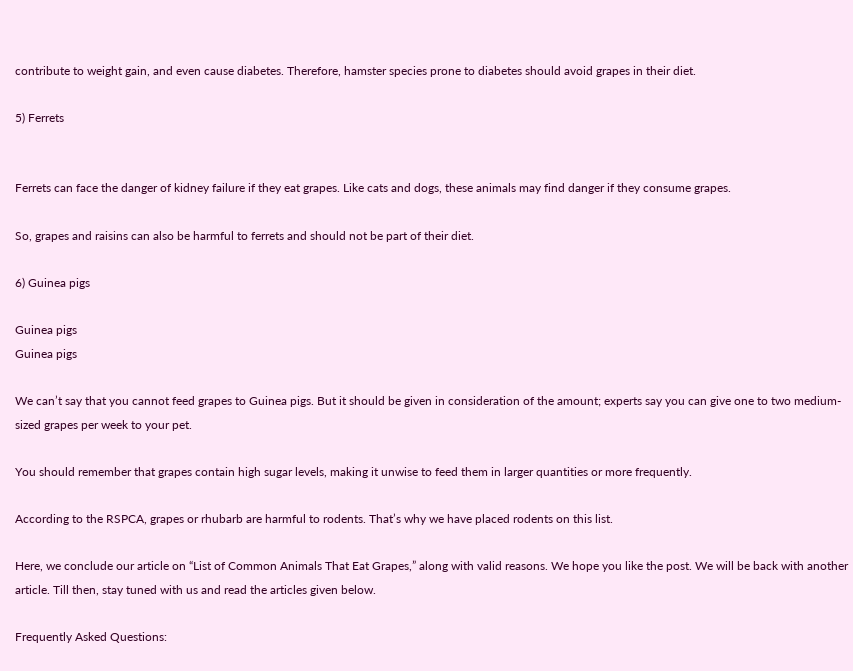contribute to weight gain, and even cause diabetes. Therefore, hamster species prone to diabetes should avoid grapes in their diet.

5) Ferrets


Ferrets can face the danger of kidney failure if they eat grapes. Like cats and dogs, these animals may find danger if they consume grapes.

So, grapes and raisins can also be harmful to ferrets and should not be part of their diet.

6) Guinea pigs

Guinea pigs
Guinea pigs

We can’t say that you cannot feed grapes to Guinea pigs. But it should be given in consideration of the amount; experts say you can give one to two medium-sized grapes per week to your pet.

You should remember that grapes contain high sugar levels, making it unwise to feed them in larger quantities or more frequently.

According to the RSPCA, grapes or rhubarb are harmful to rodents. That’s why we have placed rodents on this list.

Here, we conclude our article on “List of Common Animals That Eat Grapes,” along with valid reasons. We hope you like the post. We will be back with another article. Till then, stay tuned with us and read the articles given below.

Frequently Asked Questions: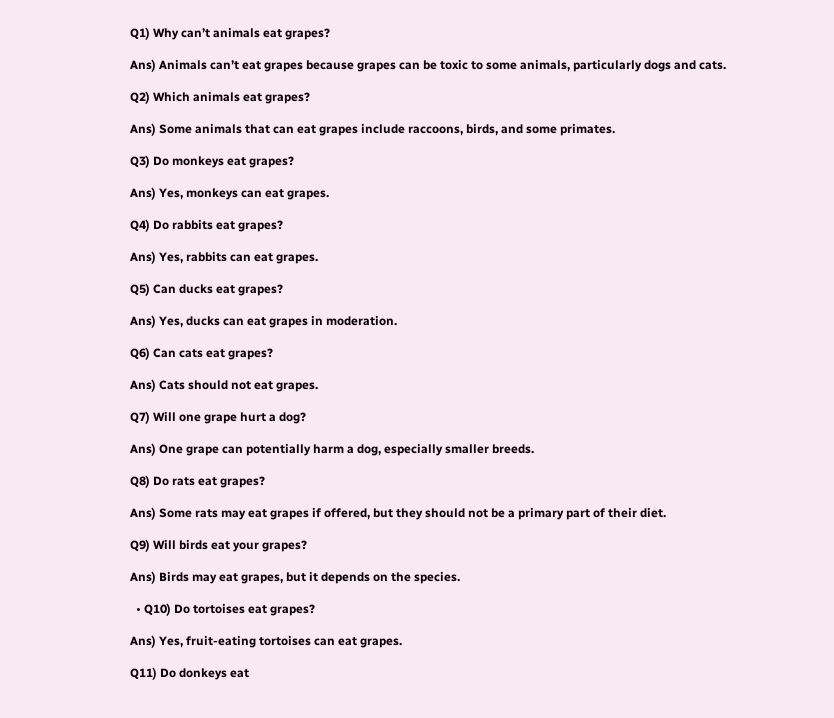Q1) Why can’t animals eat grapes?

Ans) Animals can’t eat grapes because grapes can be toxic to some animals, particularly dogs and cats.

Q2) Which animals eat grapes?

Ans) Some animals that can eat grapes include raccoons, birds, and some primates.

Q3) Do monkeys eat grapes?

Ans) Yes, monkeys can eat grapes.

Q4) Do rabbits eat grapes?

Ans) Yes, rabbits can eat grapes.

Q5) Can ducks eat grapes?

Ans) Yes, ducks can eat grapes in moderation.

Q6) Can cats eat grapes?

Ans) Cats should not eat grapes.

Q7) Will one grape hurt a dog?

Ans) One grape can potentially harm a dog, especially smaller breeds.

Q8) Do rats eat grapes?

Ans) Some rats may eat grapes if offered, but they should not be a primary part of their diet.

Q9) Will birds eat your grapes?

Ans) Birds may eat grapes, but it depends on the species.

  • Q10) Do tortoises eat grapes?

Ans) Yes, fruit-eating tortoises can eat grapes.

Q11) Do donkeys eat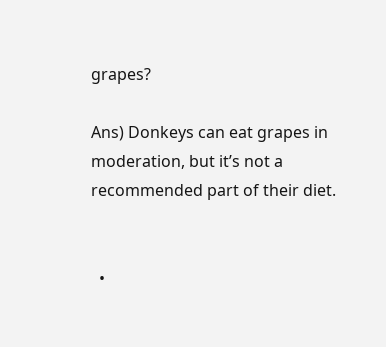grapes?

Ans) Donkeys can eat grapes in moderation, but it’s not a recommended part of their diet.


  •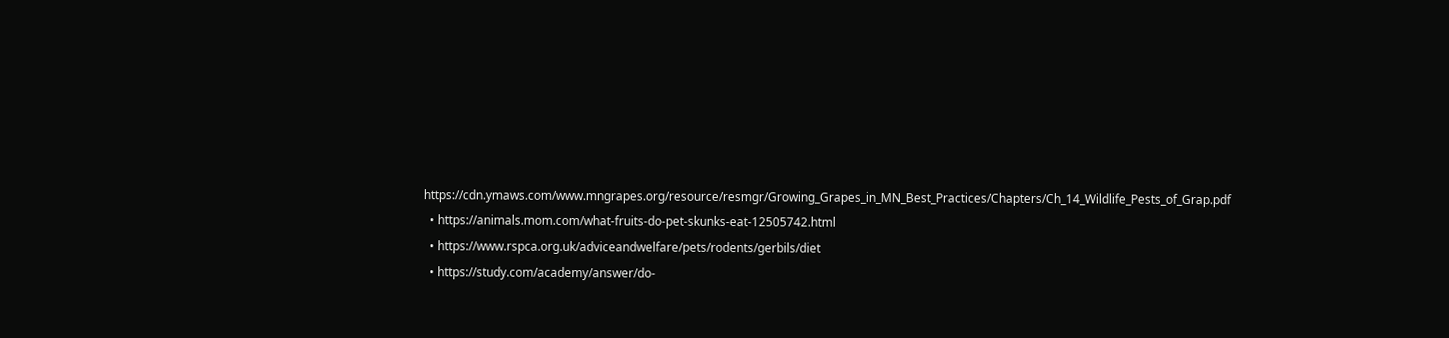https://cdn.ymaws.com/www.mngrapes.org/resource/resmgr/Growing_Grapes_in_MN_Best_Practices/Chapters/Ch_14_Wildlife_Pests_of_Grap.pdf
  • https://animals.mom.com/what-fruits-do-pet-skunks-eat-12505742.html
  • https://www.rspca.org.uk/adviceandwelfare/pets/rodents/gerbils/diet
  • https://study.com/academy/answer/do-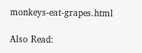monkeys-eat-grapes.html

Also Read: